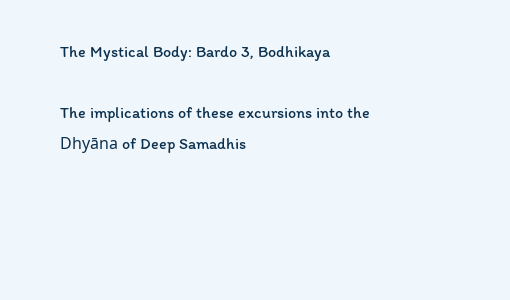The Mystical Body: Bardo 3, Bodhikaya

The implications of these excursions into the Dhyāna of Deep Samadhis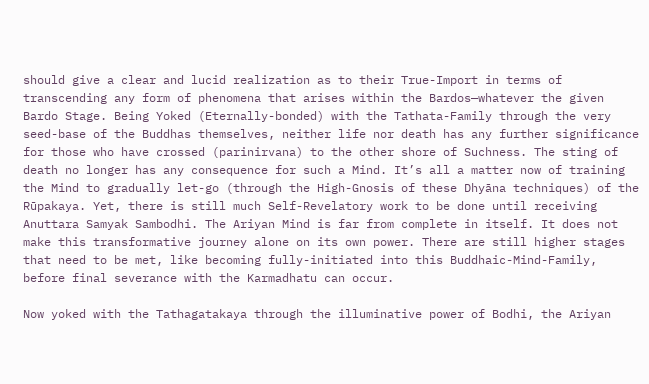should give a clear and lucid realization as to their True-Import in terms of transcending any form of phenomena that arises within the Bardos—whatever the given Bardo Stage. Being Yoked (Eternally-bonded) with the Tathata-Family through the very seed-base of the Buddhas themselves, neither life nor death has any further significance for those who have crossed (parinirvana) to the other shore of Suchness. The sting of death no longer has any consequence for such a Mind. It’s all a matter now of training the Mind to gradually let-go (through the High-Gnosis of these Dhyāna techniques) of the Rūpakaya. Yet, there is still much Self-Revelatory work to be done until receiving Anuttara Samyak Sambodhi. The Ariyan Mind is far from complete in itself. It does not make this transformative journey alone on its own power. There are still higher stages that need to be met, like becoming fully-initiated into this Buddhaic-Mind-Family, before final severance with the Karmadhatu can occur.

Now yoked with the Tathagatakaya through the illuminative power of Bodhi, the Ariyan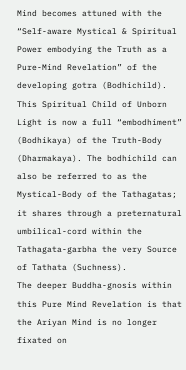Mind becomes attuned with the “Self-aware Mystical & Spiritual Power embodying the Truth as a Pure-Mind Revelation” of the developing gotra (Bodhichild). This Spiritual Child of Unborn Light is now a full “embodhiment” (Bodhikaya) of the Truth-Body (Dharmakaya). The bodhichild can also be referred to as the Mystical-Body of the Tathagatas; it shares through a preternatural umbilical-cord within the Tathagata-garbha the very Source of Tathata (Suchness).
The deeper Buddha-gnosis within this Pure Mind Revelation is that the Ariyan Mind is no longer fixated on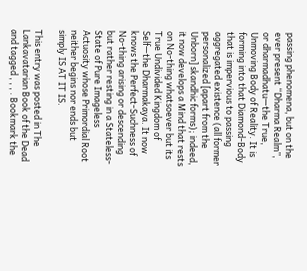passing phenomena, but on the ever present “Dharma Realm”, or dharmadhatu—the True, Unmoving Body of Reality. It is forming into that Diamond-Body that is impervious to passing aggregated existence (all former personalized [apart from the Unborn] skandhic forms); indeed, it now develops a Mind that rests on No-thing whatsoever but its True Undivided Kingdom of Self—the Dharmakaya. It now knows the Perfect-Suchness of No-thing arising or descending but rather resting in a Stateless-State of Pure Imageless Actuosity whose Primordial Root neither begins nor ends but simply IS AT IT IS.

This entry was posted in The Lankavatarian Book of the Dead and tagged , , , . Bookmark the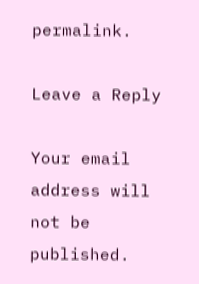permalink.

Leave a Reply

Your email address will not be published.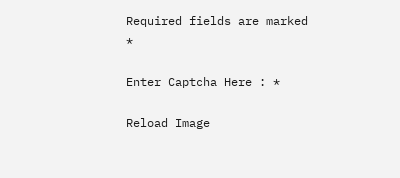Required fields are marked *

Enter Captcha Here : *

Reload Image